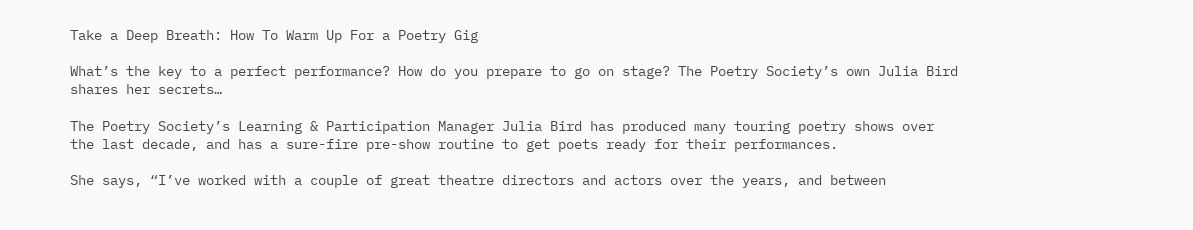Take a Deep Breath: How To Warm Up For a Poetry Gig

What’s the key to a perfect performance? How do you prepare to go on stage? The Poetry Society’s own Julia Bird shares her secrets…

The Poetry Society’s Learning & Participation Manager Julia Bird has produced many touring poetry shows over the last decade, and has a sure-fire pre-show routine to get poets ready for their performances.

She says, “I’ve worked with a couple of great theatre directors and actors over the years, and between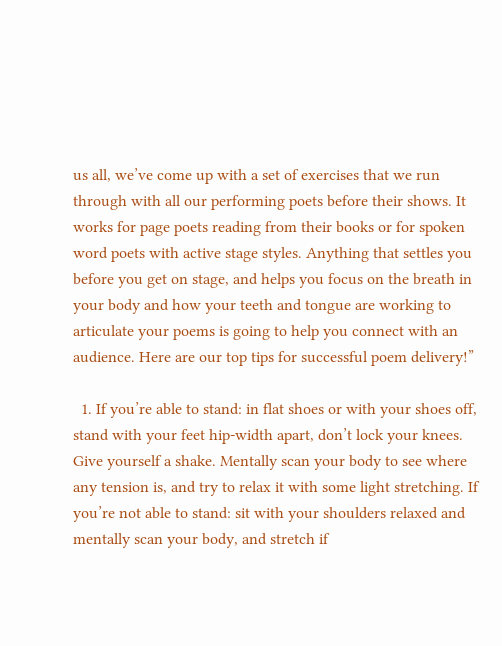us all, we’ve come up with a set of exercises that we run through with all our performing poets before their shows. It works for page poets reading from their books or for spoken word poets with active stage styles. Anything that settles you before you get on stage, and helps you focus on the breath in your body and how your teeth and tongue are working to articulate your poems is going to help you connect with an audience. Here are our top tips for successful poem delivery!”

  1. If you’re able to stand: in flat shoes or with your shoes off, stand with your feet hip-width apart, don’t lock your knees. Give yourself a shake. Mentally scan your body to see where any tension is, and try to relax it with some light stretching. If you’re not able to stand: sit with your shoulders relaxed and mentally scan your body, and stretch if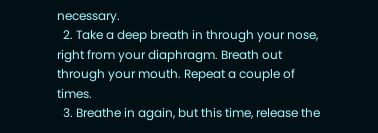necessary.
  2. Take a deep breath in through your nose, right from your diaphragm. Breath out through your mouth. Repeat a couple of times.
  3. Breathe in again, but this time, release the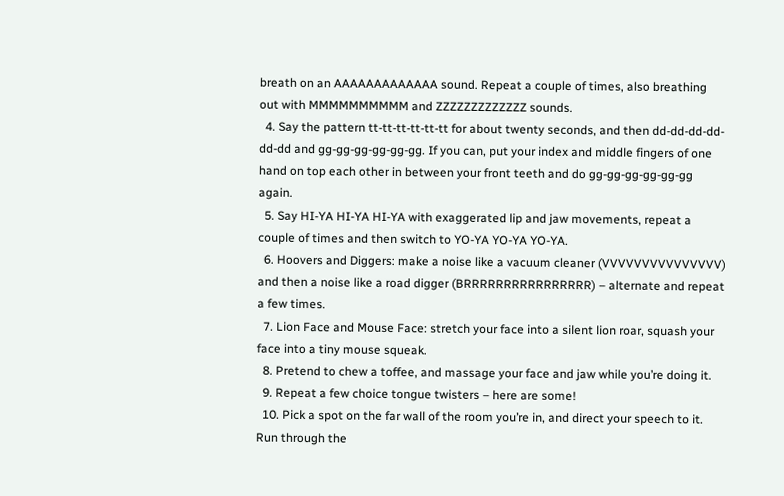breath on an AAAAAAAAAAAAA sound. Repeat a couple of times, also breathing out with MMMMMMMMMM and ZZZZZZZZZZZZZ sounds.
  4. Say the pattern tt-tt-tt-tt-tt-tt for about twenty seconds, and then dd-dd-dd-dd-dd-dd and gg-gg-gg-gg-gg-gg. If you can, put your index and middle fingers of one hand on top each other in between your front teeth and do gg-gg-gg-gg-gg-gg again.
  5. Say HI-YA HI-YA HI-YA with exaggerated lip and jaw movements, repeat a couple of times and then switch to YO-YA YO-YA YO-YA.
  6. Hoovers and Diggers: make a noise like a vacuum cleaner (VVVVVVVVVVVVVVV) and then a noise like a road digger (BRRRRRRRRRRRRRRRR) – alternate and repeat a few times.
  7. Lion Face and Mouse Face: stretch your face into a silent lion roar, squash your face into a tiny mouse squeak.
  8. Pretend to chew a toffee, and massage your face and jaw while you’re doing it.
  9. Repeat a few choice tongue twisters – here are some!
  10. Pick a spot on the far wall of the room you’re in, and direct your speech to it. Run through the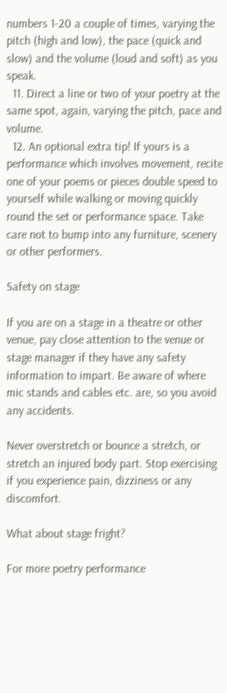numbers 1-20 a couple of times, varying the pitch (high and low), the pace (quick and slow) and the volume (loud and soft) as you speak.
  11. Direct a line or two of your poetry at the same spot, again, varying the pitch, pace and volume.
  12. An optional extra tip! If yours is a performance which involves movement, recite one of your poems or pieces double speed to yourself while walking or moving quickly round the set or performance space. Take care not to bump into any furniture, scenery or other performers.

Safety on stage

If you are on a stage in a theatre or other venue, pay close attention to the venue or stage manager if they have any safety information to impart. Be aware of where mic stands and cables etc. are, so you avoid any accidents.

Never overstretch or bounce a stretch, or stretch an injured body part. Stop exercising if you experience pain, dizziness or any discomfort.

What about stage fright?

For more poetry performance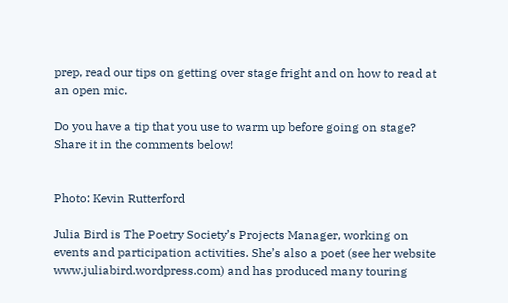prep, read our tips on getting over stage fright and on how to read at an open mic.

Do you have a tip that you use to warm up before going on stage? Share it in the comments below!


Photo: Kevin Rutterford

Julia Bird is The Poetry Society’s Projects Manager, working on events and participation activities. She’s also a poet (see her website www.juliabird.wordpress.com) and has produced many touring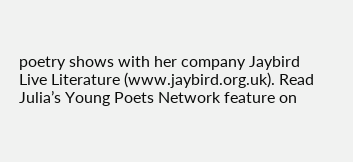poetry shows with her company Jaybird Live Literature (www.jaybird.org.uk). Read Julia’s Young Poets Network feature on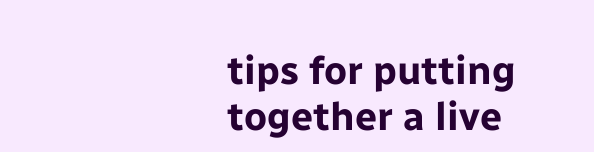tips for putting together a live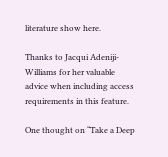literature show here.

Thanks to Jacqui Adeniji-Williams for her valuable advice when including access requirements in this feature.

One thought on “Take a Deep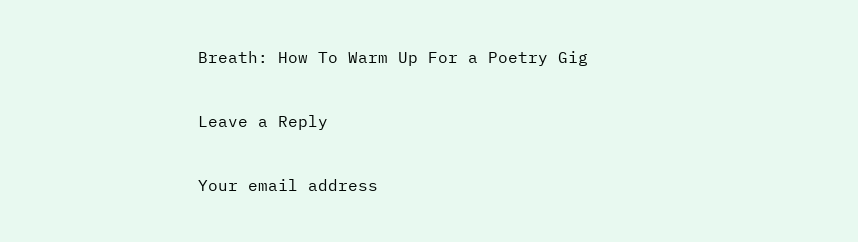Breath: How To Warm Up For a Poetry Gig

Leave a Reply

Your email address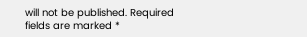will not be published. Required fields are marked *